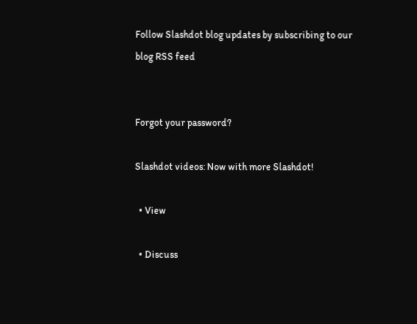Follow Slashdot blog updates by subscribing to our blog RSS feed


Forgot your password?

Slashdot videos: Now with more Slashdot!

  • View

  • Discuss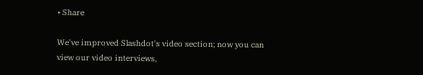• Share

We've improved Slashdot's video section; now you can view our video interviews,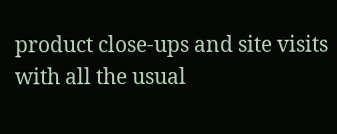product close-ups and site visits with all the usual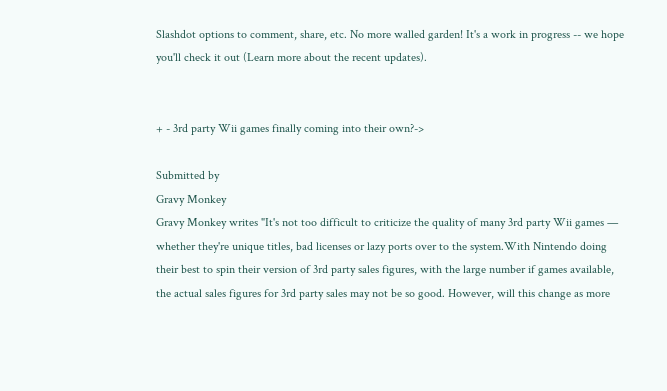Slashdot options to comment, share, etc. No more walled garden! It's a work in progress -- we hope you'll check it out (Learn more about the recent updates).


+ - 3rd party Wii games finally coming into their own?->

Submitted by
Gravy Monkey
Gravy Monkey writes "It's not too difficult to criticize the quality of many 3rd party Wii games — whether they're unique titles, bad licenses or lazy ports over to the system.With Nintendo doing their best to spin their version of 3rd party sales figures, with the large number if games available, the actual sales figures for 3rd party sales may not be so good. However, will this change as more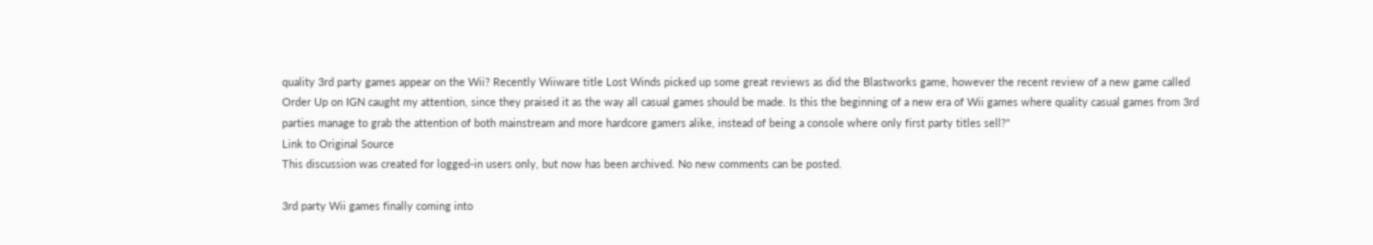quality 3rd party games appear on the Wii? Recently Wiiware title Lost Winds picked up some great reviews as did the Blastworks game, however the recent review of a new game called Order Up on IGN caught my attention, since they praised it as the way all casual games should be made. Is this the beginning of a new era of Wii games where quality casual games from 3rd parties manage to grab the attention of both mainstream and more hardcore gamers alike, instead of being a console where only first party titles sell?"
Link to Original Source
This discussion was created for logged-in users only, but now has been archived. No new comments can be posted.

3rd party Wii games finally coming into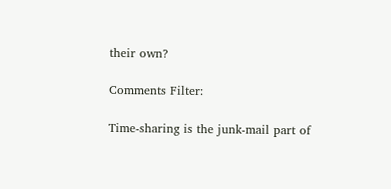their own?

Comments Filter:

Time-sharing is the junk-mail part of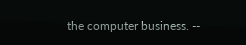the computer business. --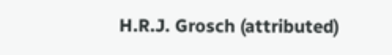H.R.J. Grosch (attributed)